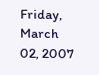Friday, March 02, 2007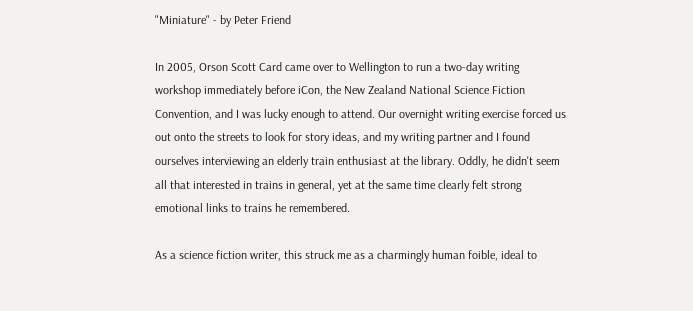"Miniature" - by Peter Friend

In 2005, Orson Scott Card came over to Wellington to run a two-day writing workshop immediately before iCon, the New Zealand National Science Fiction Convention, and I was lucky enough to attend. Our overnight writing exercise forced us out onto the streets to look for story ideas, and my writing partner and I found ourselves interviewing an elderly train enthusiast at the library. Oddly, he didn't seem all that interested in trains in general, yet at the same time clearly felt strong emotional links to trains he remembered.

As a science fiction writer, this struck me as a charmingly human foible, ideal to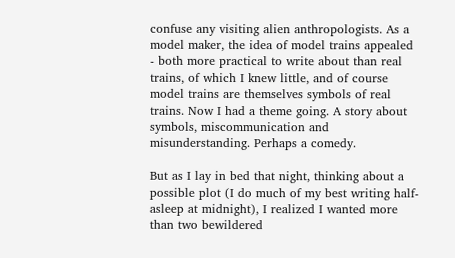confuse any visiting alien anthropologists. As a model maker, the idea of model trains appealed - both more practical to write about than real trains, of which I knew little, and of course model trains are themselves symbols of real trains. Now I had a theme going. A story about symbols, miscommunication and misunderstanding. Perhaps a comedy.

But as I lay in bed that night, thinking about a possible plot (I do much of my best writing half-asleep at midnight), I realized I wanted more than two bewildered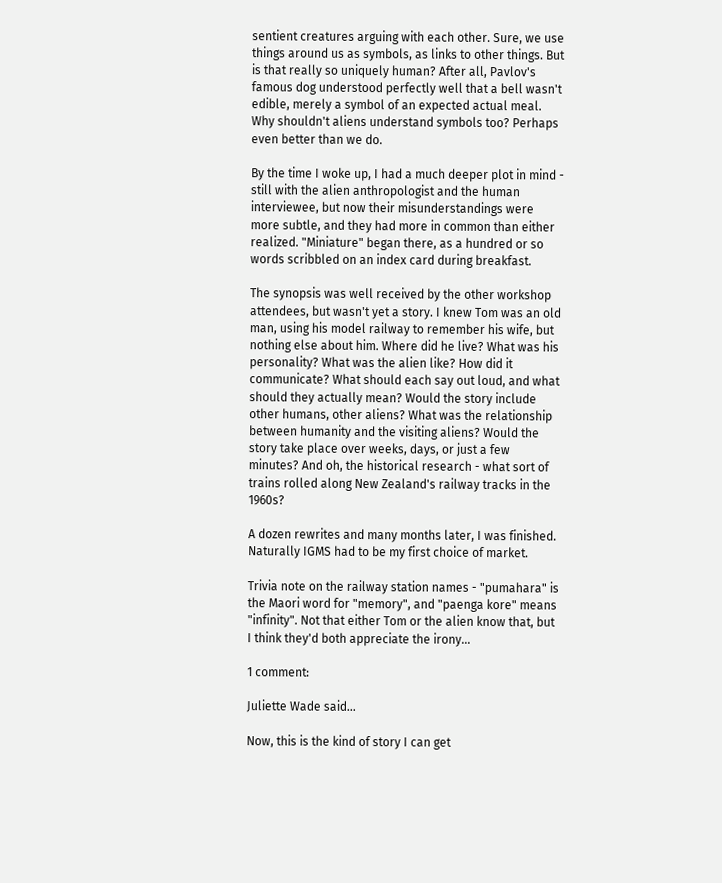sentient creatures arguing with each other. Sure, we use things around us as symbols, as links to other things. But is that really so uniquely human? After all, Pavlov's famous dog understood perfectly well that a bell wasn't edible, merely a symbol of an expected actual meal. Why shouldn't aliens understand symbols too? Perhaps even better than we do.

By the time I woke up, I had a much deeper plot in mind - still with the alien anthropologist and the human interviewee, but now their misunderstandings were more subtle, and they had more in common than either realized. "Miniature" began there, as a hundred or so words scribbled on an index card during breakfast.

The synopsis was well received by the other workshop attendees, but wasn't yet a story. I knew Tom was an old man, using his model railway to remember his wife, but nothing else about him. Where did he live? What was his personality? What was the alien like? How did it communicate? What should each say out loud, and what should they actually mean? Would the story include other humans, other aliens? What was the relationship between humanity and the visiting aliens? Would the story take place over weeks, days, or just a few minutes? And oh, the historical research - what sort of trains rolled along New Zealand's railway tracks in the 1960s?

A dozen rewrites and many months later, I was finished. Naturally IGMS had to be my first choice of market.

Trivia note on the railway station names - "pumahara" is the Maori word for "memory", and "paenga kore" means "infinity". Not that either Tom or the alien know that, but I think they'd both appreciate the irony…

1 comment:

Juliette Wade said...

Now, this is the kind of story I can get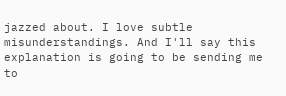jazzed about. I love subtle misunderstandings. And I'll say this explanation is going to be sending me to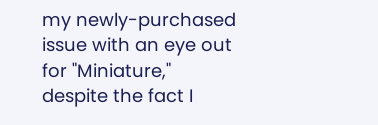my newly-purchased issue with an eye out for "Miniature," despite the fact I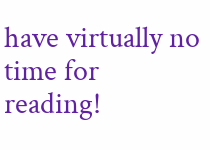have virtually no time for reading!